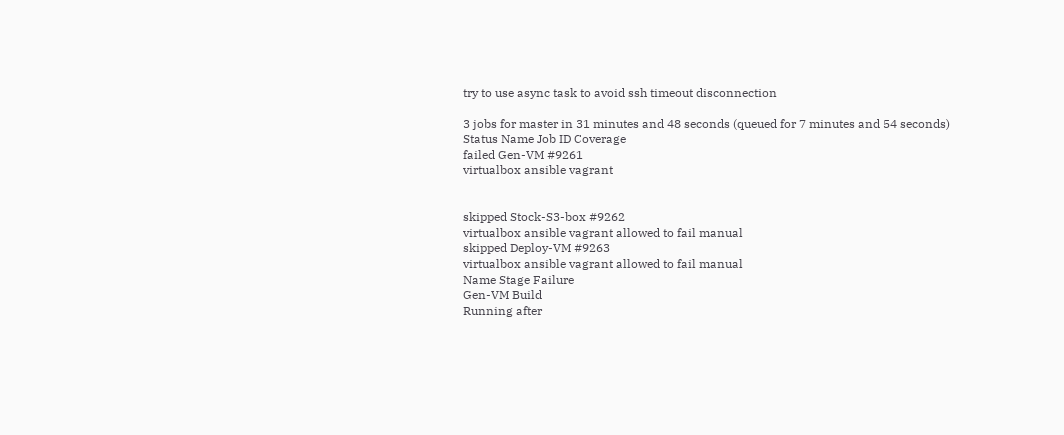try to use async task to avoid ssh timeout disconnection

3 jobs for master in 31 minutes and 48 seconds (queued for 7 minutes and 54 seconds)
Status Name Job ID Coverage
failed Gen-VM #9261
virtualbox ansible vagrant


skipped Stock-S3-box #9262
virtualbox ansible vagrant allowed to fail manual
skipped Deploy-VM #9263
virtualbox ansible vagrant allowed to fail manual
Name Stage Failure
Gen-VM Build
Running after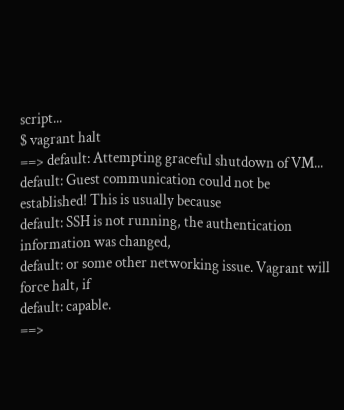script...
$ vagrant halt
==> default: Attempting graceful shutdown of VM...
default: Guest communication could not be established! This is usually because
default: SSH is not running, the authentication information was changed,
default: or some other networking issue. Vagrant will force halt, if
default: capable.
==>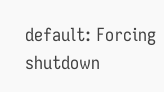default: Forcing shutdown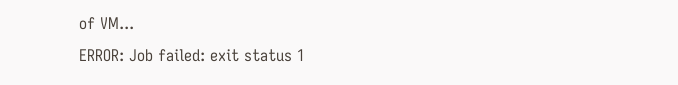of VM...
ERROR: Job failed: exit status 1